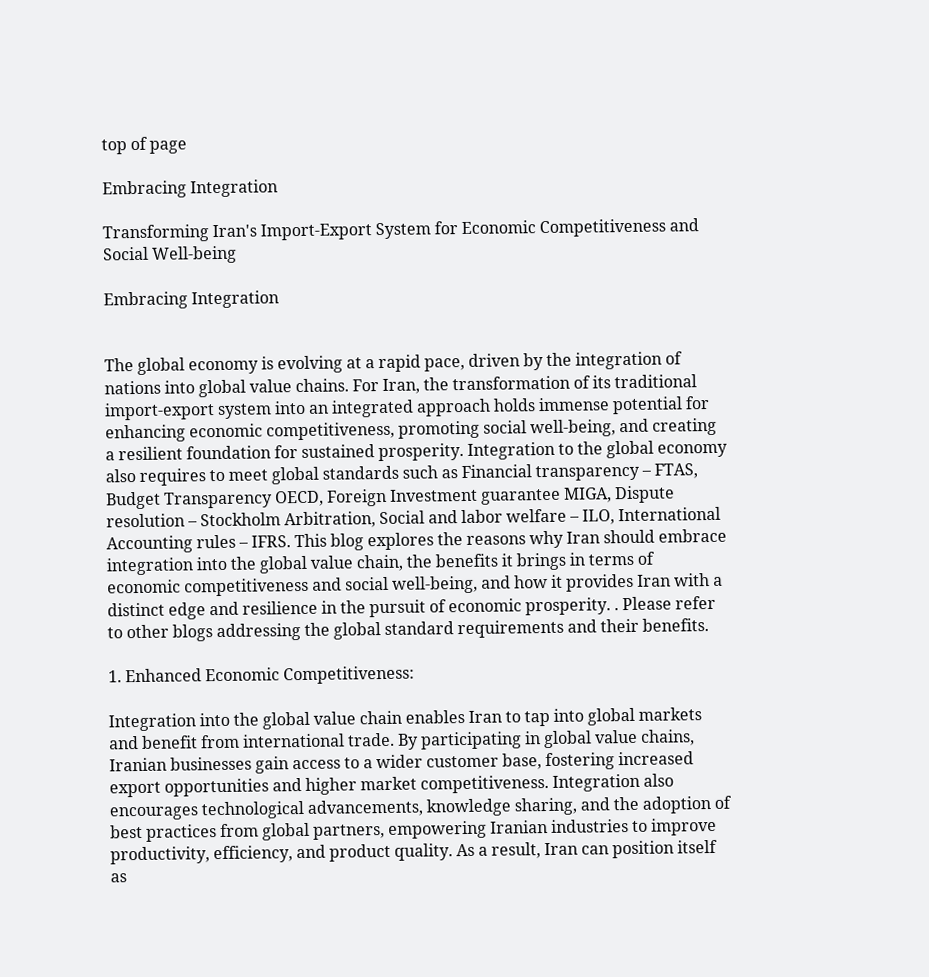top of page

Embracing Integration

Transforming Iran's Import-Export System for Economic Competitiveness and Social Well-being

Embracing Integration


The global economy is evolving at a rapid pace, driven by the integration of nations into global value chains. For Iran, the transformation of its traditional import-export system into an integrated approach holds immense potential for enhancing economic competitiveness, promoting social well-being, and creating a resilient foundation for sustained prosperity. Integration to the global economy also requires to meet global standards such as Financial transparency – FTAS, Budget Transparency OECD, Foreign Investment guarantee MIGA, Dispute resolution – Stockholm Arbitration, Social and labor welfare – ILO, International Accounting rules – IFRS. This blog explores the reasons why Iran should embrace integration into the global value chain, the benefits it brings in terms of economic competitiveness and social well-being, and how it provides Iran with a distinct edge and resilience in the pursuit of economic prosperity. . Please refer to other blogs addressing the global standard requirements and their benefits.

1. Enhanced Economic Competitiveness:

Integration into the global value chain enables Iran to tap into global markets and benefit from international trade. By participating in global value chains, Iranian businesses gain access to a wider customer base, fostering increased export opportunities and higher market competitiveness. Integration also encourages technological advancements, knowledge sharing, and the adoption of best practices from global partners, empowering Iranian industries to improve productivity, efficiency, and product quality. As a result, Iran can position itself as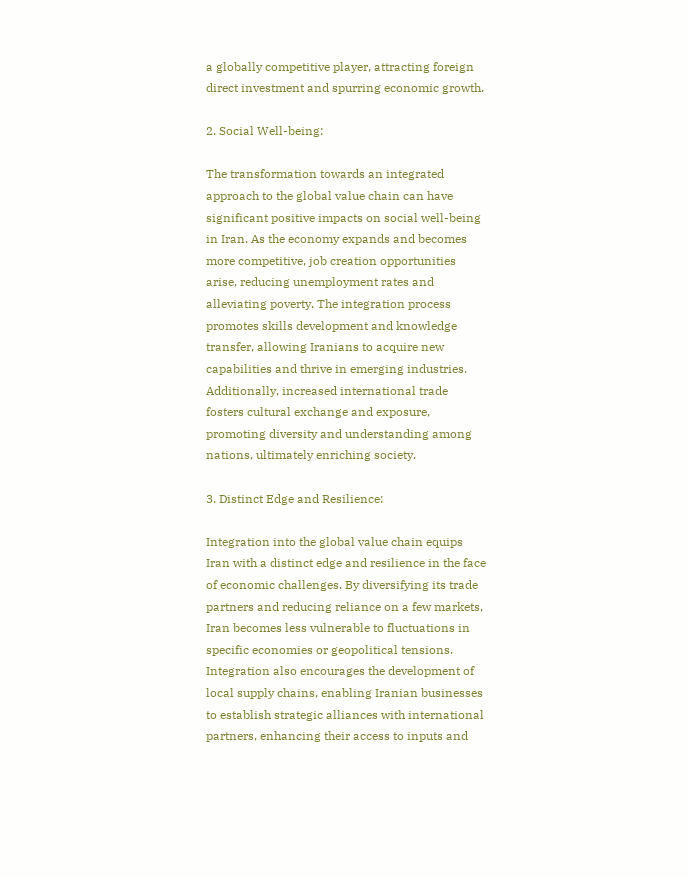a globally competitive player, attracting foreign direct investment and spurring economic growth.

2. Social Well-being:

The transformation towards an integrated approach to the global value chain can have significant positive impacts on social well-being in Iran. As the economy expands and becomes more competitive, job creation opportunities arise, reducing unemployment rates and alleviating poverty. The integration process promotes skills development and knowledge transfer, allowing Iranians to acquire new capabilities and thrive in emerging industries. Additionally, increased international trade fosters cultural exchange and exposure, promoting diversity and understanding among nations, ultimately enriching society.

3. Distinct Edge and Resilience:

Integration into the global value chain equips Iran with a distinct edge and resilience in the face of economic challenges. By diversifying its trade partners and reducing reliance on a few markets, Iran becomes less vulnerable to fluctuations in specific economies or geopolitical tensions. Integration also encourages the development of local supply chains, enabling Iranian businesses to establish strategic alliances with international partners, enhancing their access to inputs and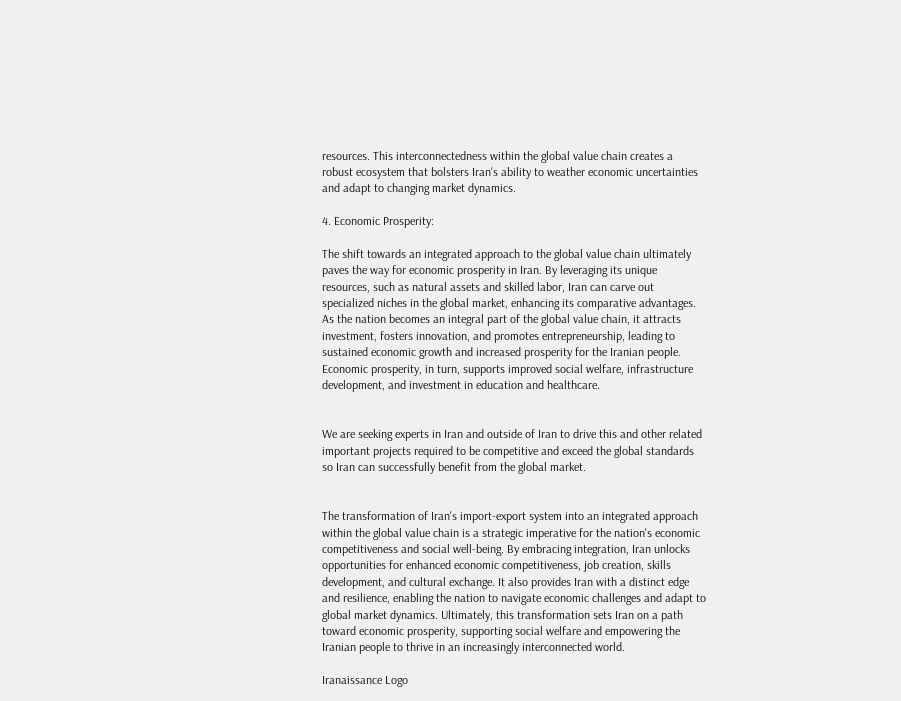resources. This interconnectedness within the global value chain creates a robust ecosystem that bolsters Iran's ability to weather economic uncertainties and adapt to changing market dynamics.

4. Economic Prosperity:

The shift towards an integrated approach to the global value chain ultimately paves the way for economic prosperity in Iran. By leveraging its unique resources, such as natural assets and skilled labor, Iran can carve out specialized niches in the global market, enhancing its comparative advantages. As the nation becomes an integral part of the global value chain, it attracts investment, fosters innovation, and promotes entrepreneurship, leading to sustained economic growth and increased prosperity for the Iranian people. Economic prosperity, in turn, supports improved social welfare, infrastructure development, and investment in education and healthcare.


We are seeking experts in Iran and outside of Iran to drive this and other related important projects required to be competitive and exceed the global standards so Iran can successfully benefit from the global market.


The transformation of Iran's import-export system into an integrated approach within the global value chain is a strategic imperative for the nation's economic competitiveness and social well-being. By embracing integration, Iran unlocks opportunities for enhanced economic competitiveness, job creation, skills development, and cultural exchange. It also provides Iran with a distinct edge and resilience, enabling the nation to navigate economic challenges and adapt to global market dynamics. Ultimately, this transformation sets Iran on a path toward economic prosperity, supporting social welfare and empowering the Iranian people to thrive in an increasingly interconnected world.

Iranaissance Logo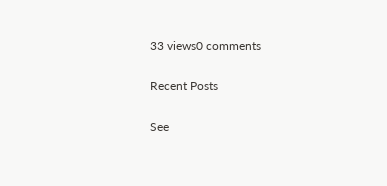33 views0 comments

Recent Posts

See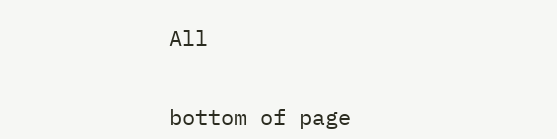All


bottom of page